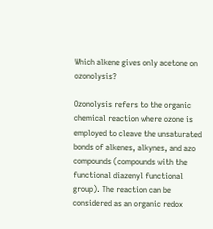Which alkene gives only acetone on ozonolysis?

Ozonolysis refers to the organic chemical reaction where ozone is employed to cleave the unsaturated bonds of alkenes, alkynes, and azo compounds (compounds with the functional diazenyl functional group). The reaction can be considered as an organic redox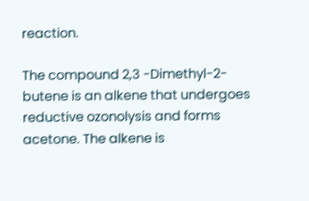reaction.

The compound 2,3 -Dimethyl-2-butene is an alkene that undergoes reductive ozonolysis and forms acetone. The alkene is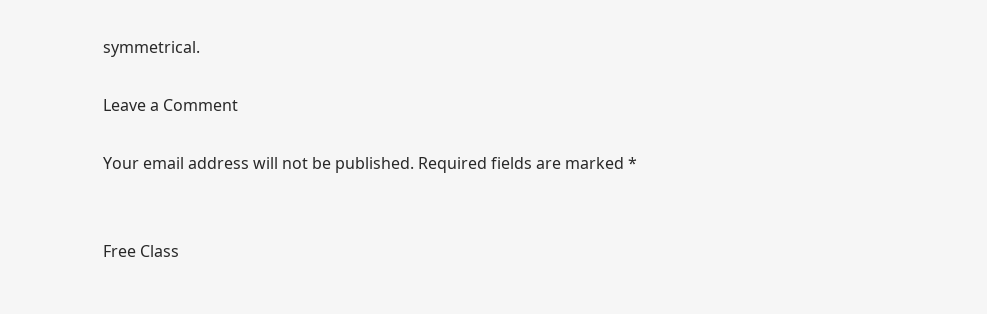symmetrical.

Leave a Comment

Your email address will not be published. Required fields are marked *


Free Class